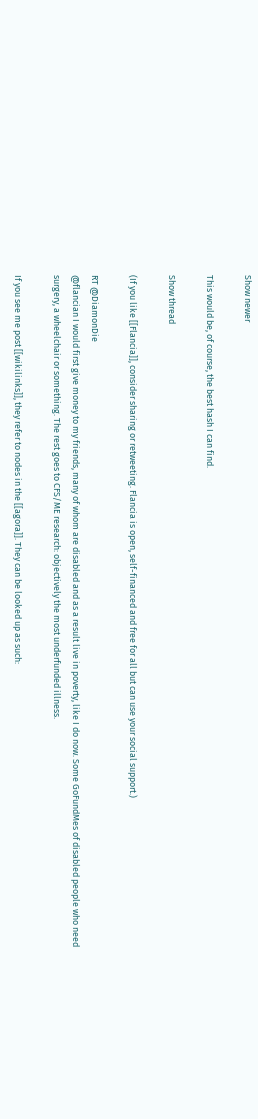Show newer

This would be, of course, the best hash I can find.

Show thread

(If you like [[Flancia]], consider sharing or retweeting. Flancia is open, self-financed and free for all but can use your social support.)

RT @DiamonDie
@flancian I would first give money to my friends, many of whom are disabled and as a result live in poverty, like I do now. Some GoFundMes of disabled people who need surgery, a wheelchair or something. The rest goes to CFS/ME research: objectively the most underfunded illness.

If you see me post [[wikilinks]], they refer to nodes in the [[agora]]. They can be looked up as such: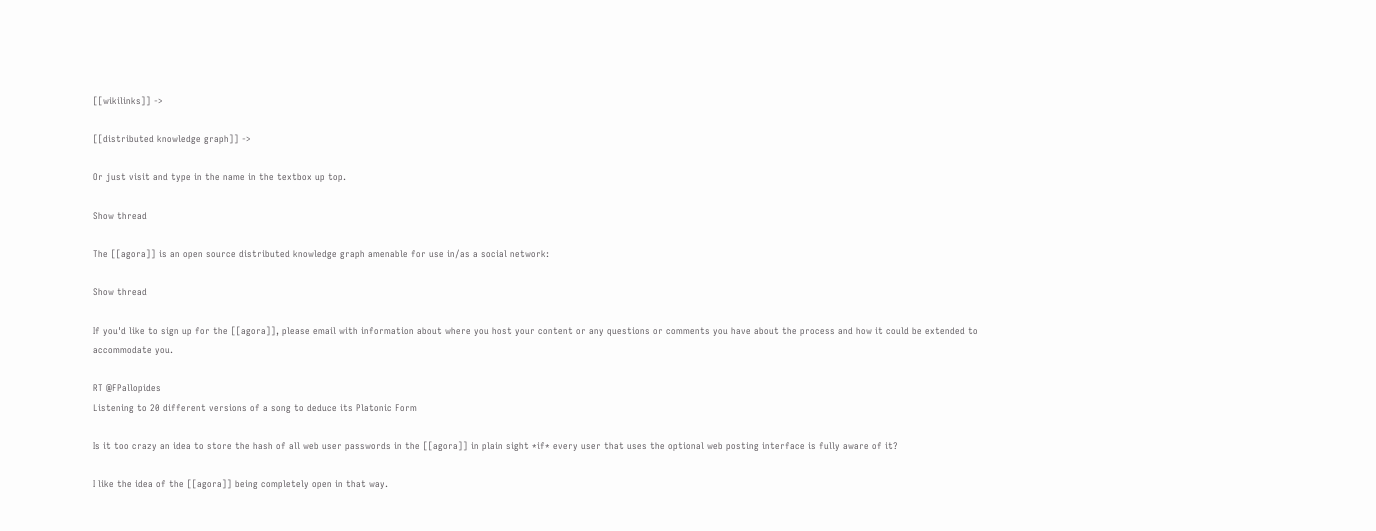[[wikilinks]] ->

[[distributed knowledge graph]] ->

Or just visit and type in the name in the textbox up top.

Show thread

The [[agora]] is an open source distributed knowledge graph amenable for use in/as a social network:

Show thread

If you'd like to sign up for the [[agora]], please email with information about where you host your content or any questions or comments you have about the process and how it could be extended to accommodate you.

RT @FPallopides
Listening to 20 different versions of a song to deduce its Platonic Form

Is it too crazy an idea to store the hash of all web user passwords in the [[agora]] in plain sight *if* every user that uses the optional web posting interface is fully aware of it?

I like the idea of the [[agora]] being completely open in that way.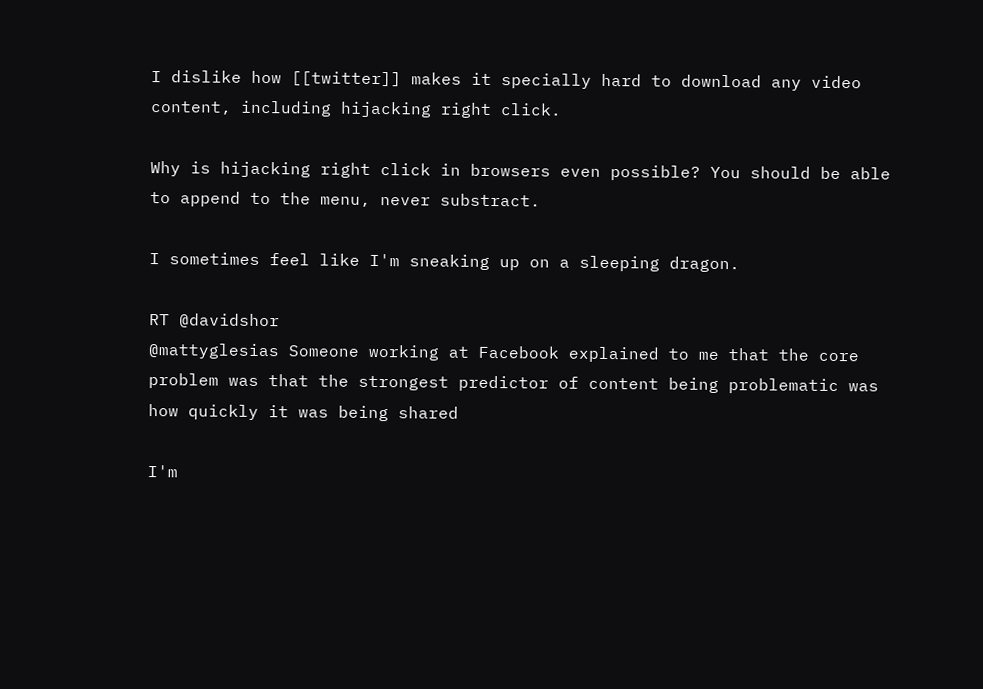I dislike how [[twitter]] makes it specially hard to download any video content, including hijacking right click.

Why is hijacking right click in browsers even possible? You should be able to append to the menu, never substract.

I sometimes feel like I'm sneaking up on a sleeping dragon.

RT @davidshor
@mattyglesias Someone working at Facebook explained to me that the core problem was that the strongest predictor of content being problematic was how quickly it was being shared

I'm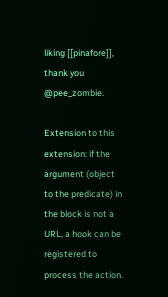liking [[pinafore]], thank you @pee_zombie.

Extension to this extension: if the argument (object to the predicate) in the block is not a URL, a hook can be registered to process the action.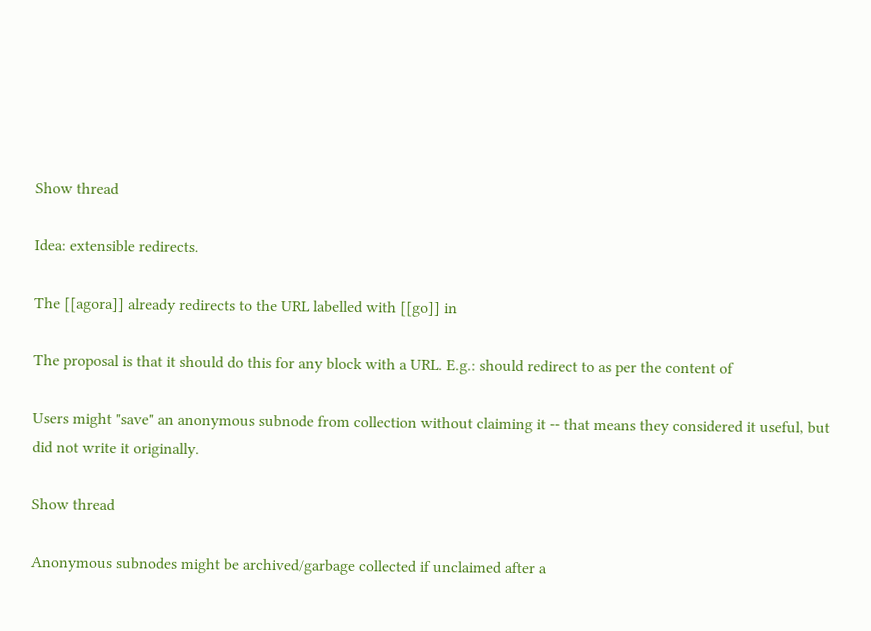Show thread

Idea: extensible redirects.

The [[agora]] already redirects to the URL labelled with [[go]] in

The proposal is that it should do this for any block with a URL. E.g.: should redirect to as per the content of

Users might "save" an anonymous subnode from collection without claiming it -- that means they considered it useful, but did not write it originally.

Show thread

Anonymous subnodes might be archived/garbage collected if unclaimed after a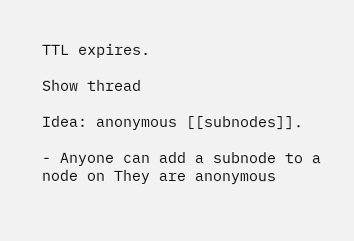TTL expires.

Show thread

Idea: anonymous [[subnodes]].

- Anyone can add a subnode to a node on They are anonymous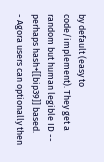by default (easy to code/implement). They get a random but human legible ID -- perhaps hash+[[bip39]] based.
- Agora users can optionally then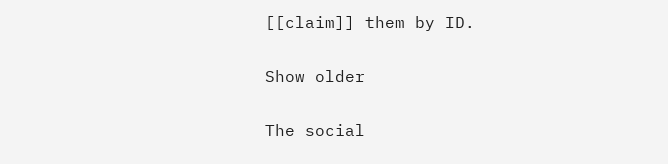[[claim]] them by ID.

Show older

The social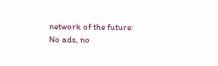network of the future: No ads, no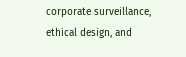corporate surveillance, ethical design, and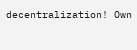decentralization! Own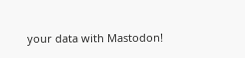your data with Mastodon!